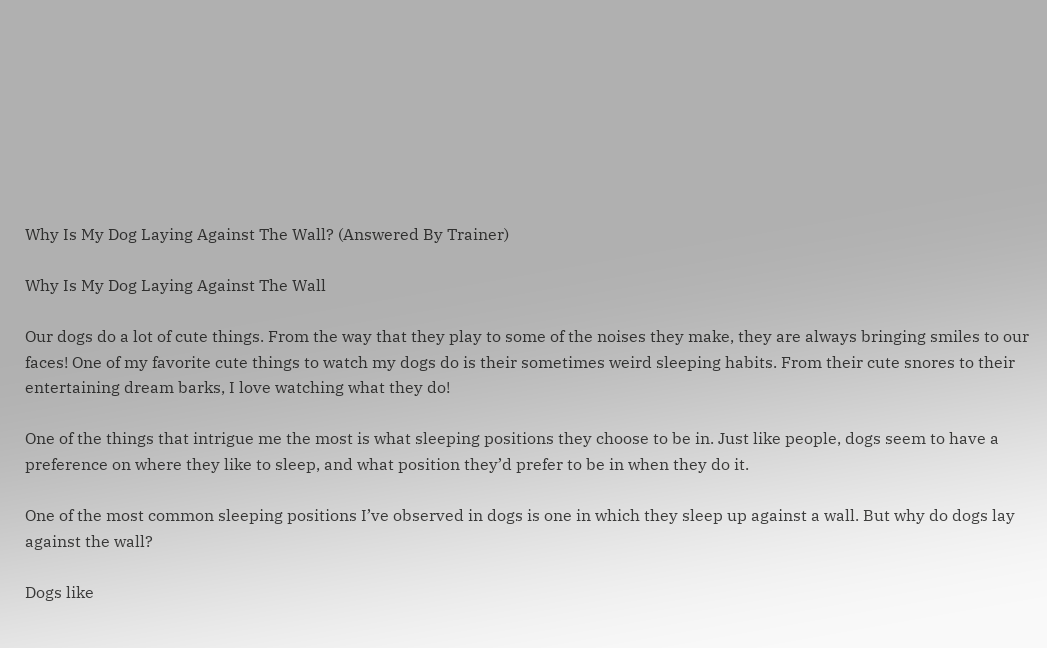Why Is My Dog Laying Against The Wall? (Answered By Trainer)

Why Is My Dog Laying Against The Wall

Our dogs do a lot of cute things. From the way that they play to some of the noises they make, they are always bringing smiles to our faces! One of my favorite cute things to watch my dogs do is their sometimes weird sleeping habits. From their cute snores to their entertaining dream barks, I love watching what they do!

One of the things that intrigue me the most is what sleeping positions they choose to be in. Just like people, dogs seem to have a preference on where they like to sleep, and what position they’d prefer to be in when they do it.

One of the most common sleeping positions I’ve observed in dogs is one in which they sleep up against a wall. But why do dogs lay against the wall?

Dogs like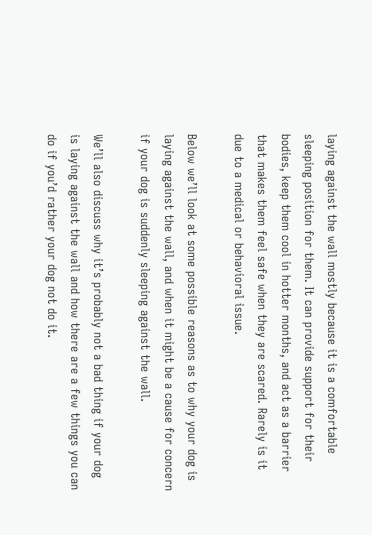laying against the wall mostly because it is a comfortable sleeping position for them. It can provide support for their bodies, keep them cool in hotter months, and act as a barrier that makes them feel safe when they are scared. Rarely is it due to a medical or behavioral issue.

Below we’ll look at some possible reasons as to why your dog is laying against the wall, and when it might be a cause for concern if your dog is suddenly sleeping against the wall.

We’ll also discuss why it’s probably not a bad thing if your dog is laying against the wall and how there are a few things you can do if you’d rather your dog not do it.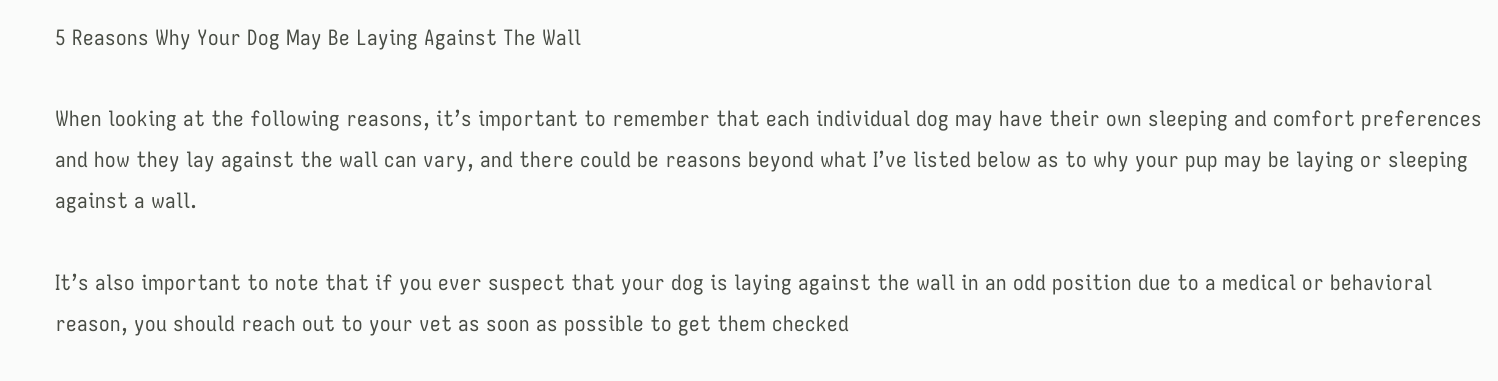5 Reasons Why Your Dog May Be Laying Against The Wall

When looking at the following reasons, it’s important to remember that each individual dog may have their own sleeping and comfort preferences and how they lay against the wall can vary, and there could be reasons beyond what I’ve listed below as to why your pup may be laying or sleeping against a wall.

It’s also important to note that if you ever suspect that your dog is laying against the wall in an odd position due to a medical or behavioral reason, you should reach out to your vet as soon as possible to get them checked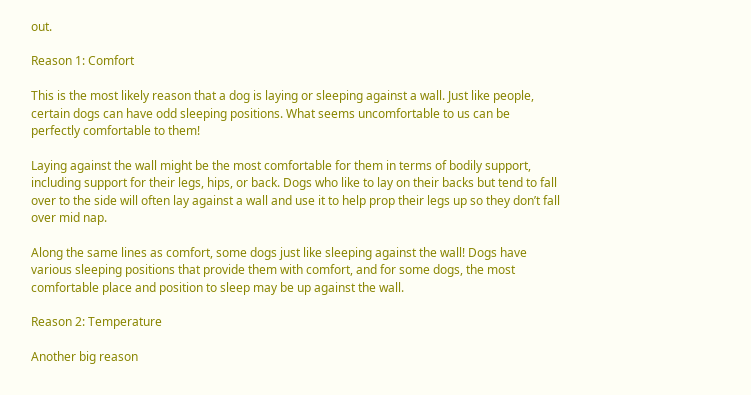out.

Reason 1: Comfort

This is the most likely reason that a dog is laying or sleeping against a wall. Just like people, certain dogs can have odd sleeping positions. What seems uncomfortable to us can be perfectly comfortable to them!

Laying against the wall might be the most comfortable for them in terms of bodily support, including support for their legs, hips, or back. Dogs who like to lay on their backs but tend to fall over to the side will often lay against a wall and use it to help prop their legs up so they don’t fall over mid nap.

Along the same lines as comfort, some dogs just like sleeping against the wall! Dogs have various sleeping positions that provide them with comfort, and for some dogs, the most comfortable place and position to sleep may be up against the wall.

Reason 2: Temperature

Another big reason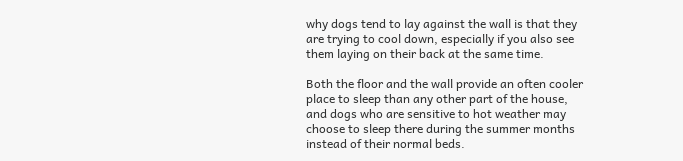why dogs tend to lay against the wall is that they are trying to cool down, especially if you also see them laying on their back at the same time.

Both the floor and the wall provide an often cooler place to sleep than any other part of the house, and dogs who are sensitive to hot weather may choose to sleep there during the summer months instead of their normal beds.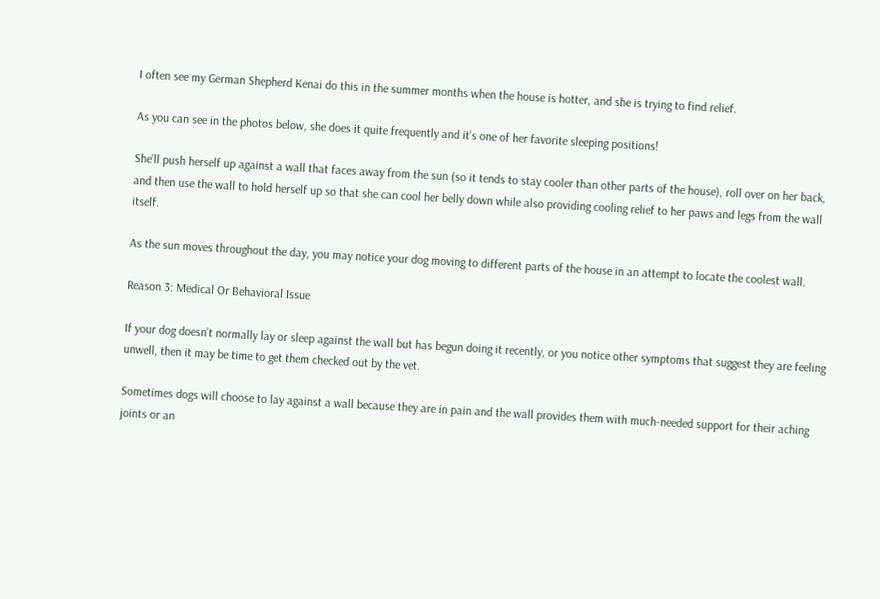I often see my German Shepherd Kenai do this in the summer months when the house is hotter, and she is trying to find relief.

As you can see in the photos below, she does it quite frequently and it’s one of her favorite sleeping positions!

She’ll push herself up against a wall that faces away from the sun (so it tends to stay cooler than other parts of the house), roll over on her back, and then use the wall to hold herself up so that she can cool her belly down while also providing cooling relief to her paws and legs from the wall itself.

As the sun moves throughout the day, you may notice your dog moving to different parts of the house in an attempt to locate the coolest wall.

Reason 3: Medical Or Behavioral Issue

If your dog doesn’t normally lay or sleep against the wall but has begun doing it recently, or you notice other symptoms that suggest they are feeling unwell, then it may be time to get them checked out by the vet.

Sometimes dogs will choose to lay against a wall because they are in pain and the wall provides them with much-needed support for their aching joints or an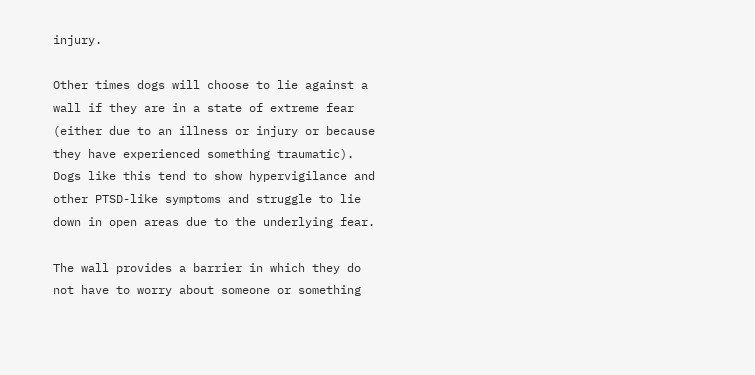injury.

Other times dogs will choose to lie against a wall if they are in a state of extreme fear (either due to an illness or injury or because they have experienced something traumatic). Dogs like this tend to show hypervigilance and other PTSD-like symptoms and struggle to lie down in open areas due to the underlying fear.

The wall provides a barrier in which they do not have to worry about someone or something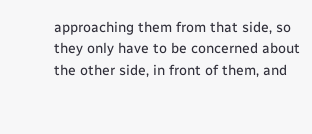approaching them from that side, so they only have to be concerned about the other side, in front of them, and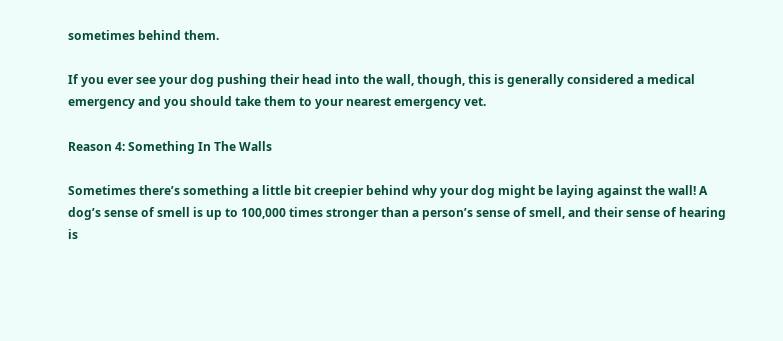sometimes behind them.

If you ever see your dog pushing their head into the wall, though, this is generally considered a medical emergency and you should take them to your nearest emergency vet.

Reason 4: Something In The Walls

Sometimes there’s something a little bit creepier behind why your dog might be laying against the wall! A dog’s sense of smell is up to 100,000 times stronger than a person’s sense of smell, and their sense of hearing is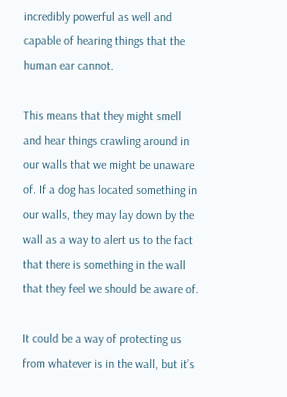incredibly powerful as well and capable of hearing things that the human ear cannot.

This means that they might smell and hear things crawling around in our walls that we might be unaware of. If a dog has located something in our walls, they may lay down by the wall as a way to alert us to the fact that there is something in the wall that they feel we should be aware of.

It could be a way of protecting us from whatever is in the wall, but it’s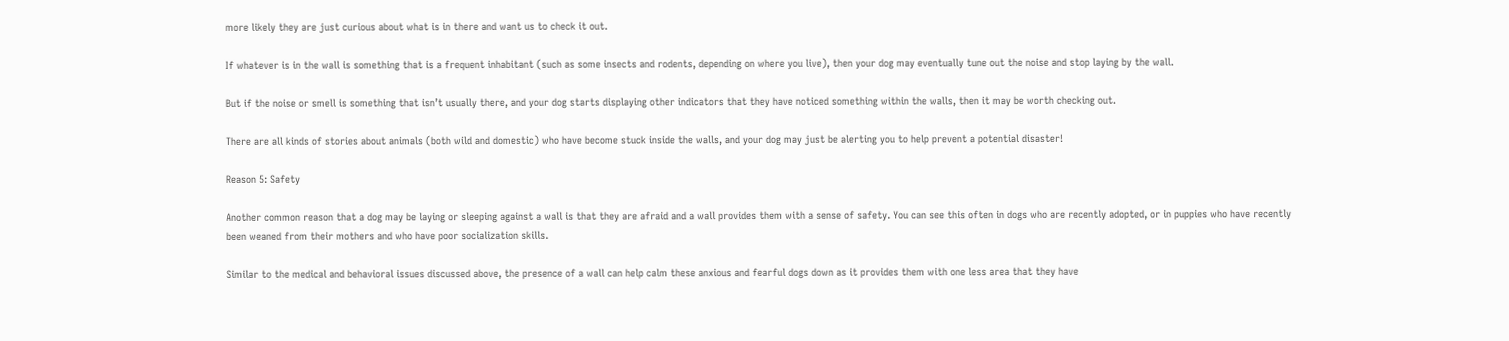more likely they are just curious about what is in there and want us to check it out.

If whatever is in the wall is something that is a frequent inhabitant (such as some insects and rodents, depending on where you live), then your dog may eventually tune out the noise and stop laying by the wall.

But if the noise or smell is something that isn’t usually there, and your dog starts displaying other indicators that they have noticed something within the walls, then it may be worth checking out.

There are all kinds of stories about animals (both wild and domestic) who have become stuck inside the walls, and your dog may just be alerting you to help prevent a potential disaster!

Reason 5: Safety

Another common reason that a dog may be laying or sleeping against a wall is that they are afraid and a wall provides them with a sense of safety. You can see this often in dogs who are recently adopted, or in puppies who have recently been weaned from their mothers and who have poor socialization skills.

Similar to the medical and behavioral issues discussed above, the presence of a wall can help calm these anxious and fearful dogs down as it provides them with one less area that they have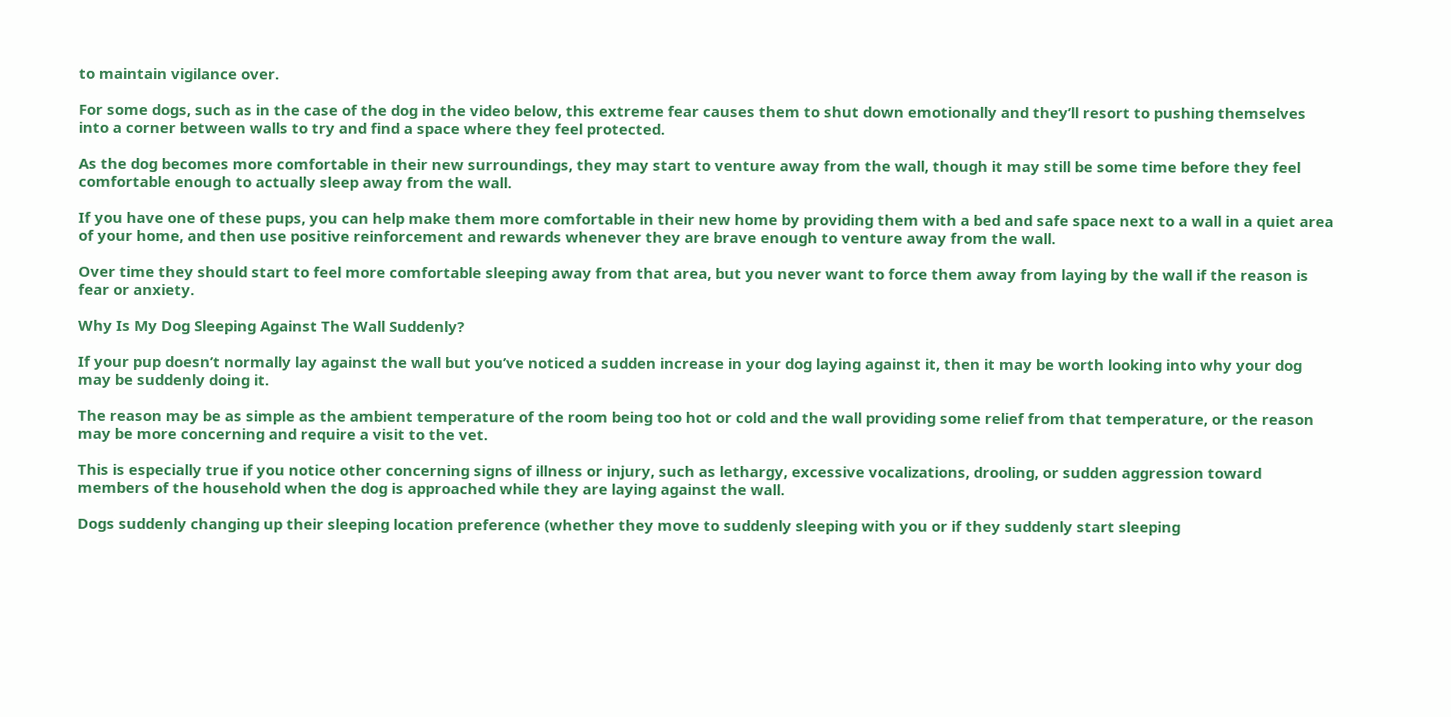to maintain vigilance over.

For some dogs, such as in the case of the dog in the video below, this extreme fear causes them to shut down emotionally and they’ll resort to pushing themselves into a corner between walls to try and find a space where they feel protected.

As the dog becomes more comfortable in their new surroundings, they may start to venture away from the wall, though it may still be some time before they feel comfortable enough to actually sleep away from the wall.

If you have one of these pups, you can help make them more comfortable in their new home by providing them with a bed and safe space next to a wall in a quiet area of your home, and then use positive reinforcement and rewards whenever they are brave enough to venture away from the wall.

Over time they should start to feel more comfortable sleeping away from that area, but you never want to force them away from laying by the wall if the reason is fear or anxiety.

Why Is My Dog Sleeping Against The Wall Suddenly?

If your pup doesn’t normally lay against the wall but you’ve noticed a sudden increase in your dog laying against it, then it may be worth looking into why your dog may be suddenly doing it.

The reason may be as simple as the ambient temperature of the room being too hot or cold and the wall providing some relief from that temperature, or the reason may be more concerning and require a visit to the vet.

This is especially true if you notice other concerning signs of illness or injury, such as lethargy, excessive vocalizations, drooling, or sudden aggression toward members of the household when the dog is approached while they are laying against the wall.

Dogs suddenly changing up their sleeping location preference (whether they move to suddenly sleeping with you or if they suddenly start sleeping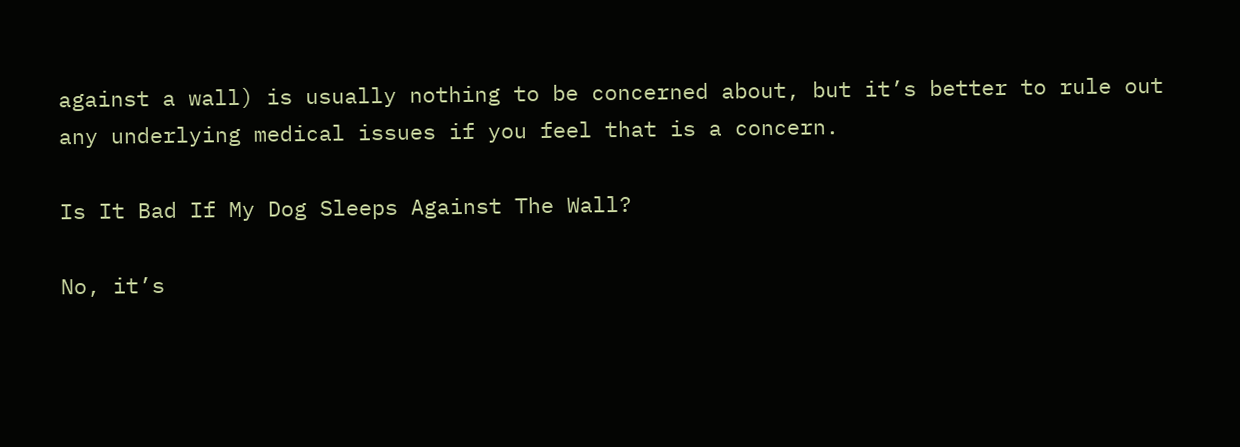against a wall) is usually nothing to be concerned about, but it’s better to rule out any underlying medical issues if you feel that is a concern.

Is It Bad If My Dog Sleeps Against The Wall?

No, it’s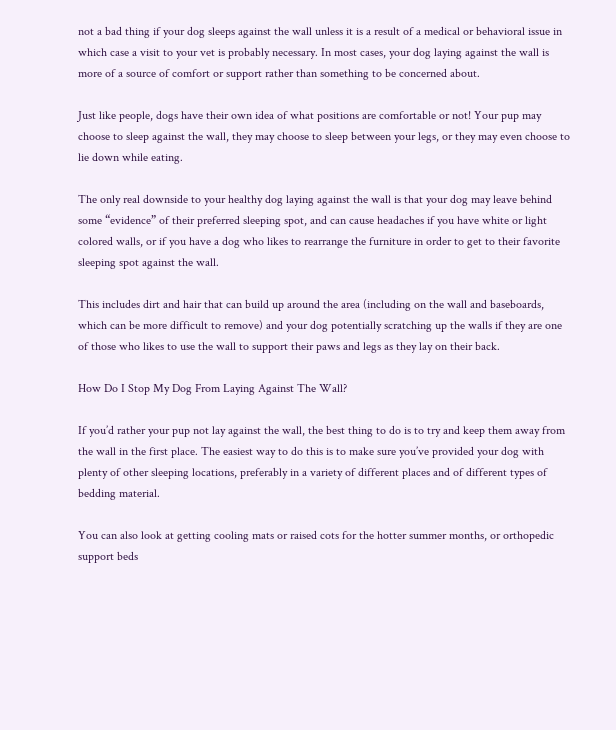not a bad thing if your dog sleeps against the wall unless it is a result of a medical or behavioral issue in which case a visit to your vet is probably necessary. In most cases, your dog laying against the wall is more of a source of comfort or support rather than something to be concerned about.

Just like people, dogs have their own idea of what positions are comfortable or not! Your pup may choose to sleep against the wall, they may choose to sleep between your legs, or they may even choose to lie down while eating.

The only real downside to your healthy dog laying against the wall is that your dog may leave behind some “evidence” of their preferred sleeping spot, and can cause headaches if you have white or light colored walls, or if you have a dog who likes to rearrange the furniture in order to get to their favorite sleeping spot against the wall.

This includes dirt and hair that can build up around the area (including on the wall and baseboards, which can be more difficult to remove) and your dog potentially scratching up the walls if they are one of those who likes to use the wall to support their paws and legs as they lay on their back.

How Do I Stop My Dog From Laying Against The Wall?

If you’d rather your pup not lay against the wall, the best thing to do is to try and keep them away from the wall in the first place. The easiest way to do this is to make sure you’ve provided your dog with plenty of other sleeping locations, preferably in a variety of different places and of different types of bedding material.

You can also look at getting cooling mats or raised cots for the hotter summer months, or orthopedic support beds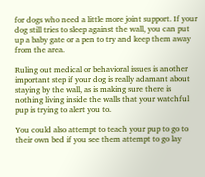for dogs who need a little more joint support. If your dog still tries to sleep against the wall, you can put up a baby gate or a pen to try and keep them away from the area.

Ruling out medical or behavioral issues is another important step if your dog is really adamant about staying by the wall, as is making sure there is nothing living inside the walls that your watchful pup is trying to alert you to.

You could also attempt to teach your pup to go to their own bed if you see them attempt to go lay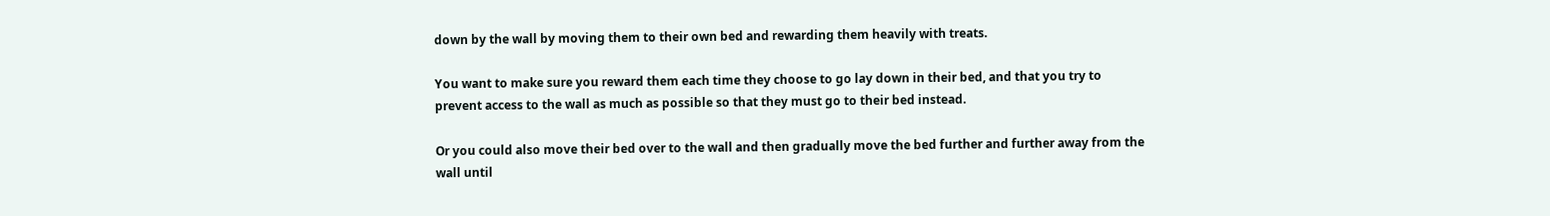down by the wall by moving them to their own bed and rewarding them heavily with treats.

You want to make sure you reward them each time they choose to go lay down in their bed, and that you try to prevent access to the wall as much as possible so that they must go to their bed instead.

Or you could also move their bed over to the wall and then gradually move the bed further and further away from the wall until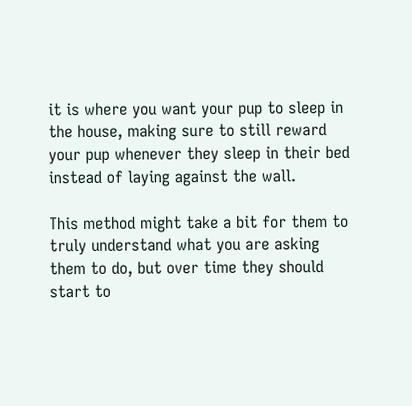it is where you want your pup to sleep in the house, making sure to still reward your pup whenever they sleep in their bed instead of laying against the wall.

This method might take a bit for them to truly understand what you are asking them to do, but over time they should start to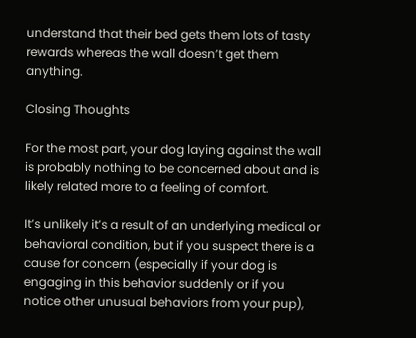understand that their bed gets them lots of tasty rewards whereas the wall doesn’t get them anything.

Closing Thoughts

For the most part, your dog laying against the wall is probably nothing to be concerned about and is likely related more to a feeling of comfort.

It’s unlikely it’s a result of an underlying medical or behavioral condition, but if you suspect there is a cause for concern (especially if your dog is engaging in this behavior suddenly or if you notice other unusual behaviors from your pup),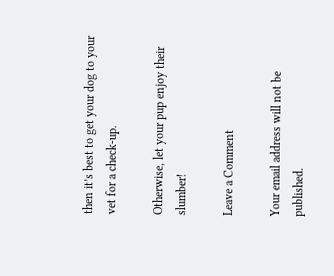then it’s best to get your dog to your vet for a check-up.

Otherwise, let your pup enjoy their slumber!

Leave a Comment

Your email address will not be published.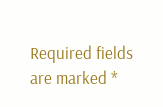Required fields are marked *